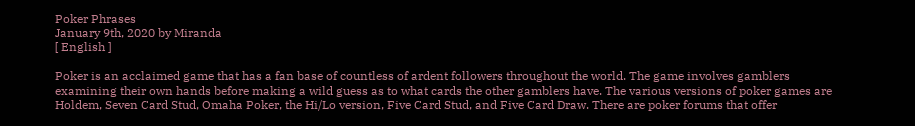Poker Phrases
January 9th, 2020 by Miranda
[ English ]

Poker is an acclaimed game that has a fan base of countless of ardent followers throughout the world. The game involves gamblers examining their own hands before making a wild guess as to what cards the other gamblers have. The various versions of poker games are Holdem, Seven Card Stud, Omaha Poker, the Hi/Lo version, Five Card Stud, and Five Card Draw. There are poker forums that offer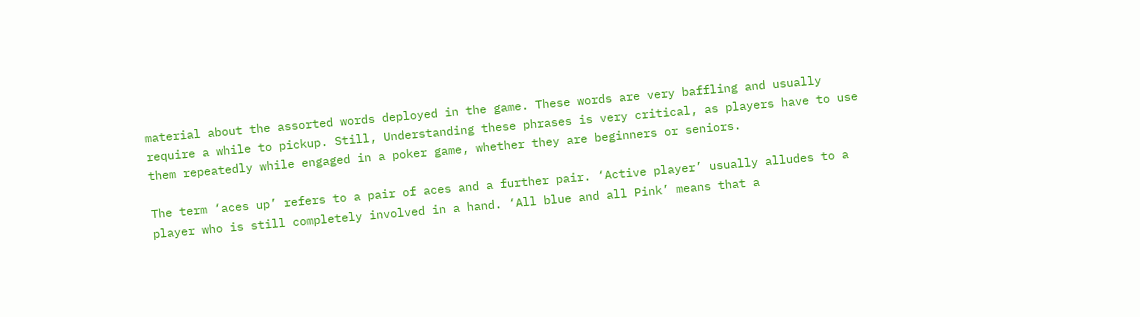material about the assorted words deployed in the game. These words are very baffling and usually require a while to pickup. Still, Understanding these phrases is very critical, as players have to use them repeatedly while engaged in a poker game, whether they are beginners or seniors.

The term ‘aces up’ refers to a pair of aces and a further pair. ‘Active player’ usually alludes to a player who is still completely involved in a hand. ‘All blue and all Pink’ means that a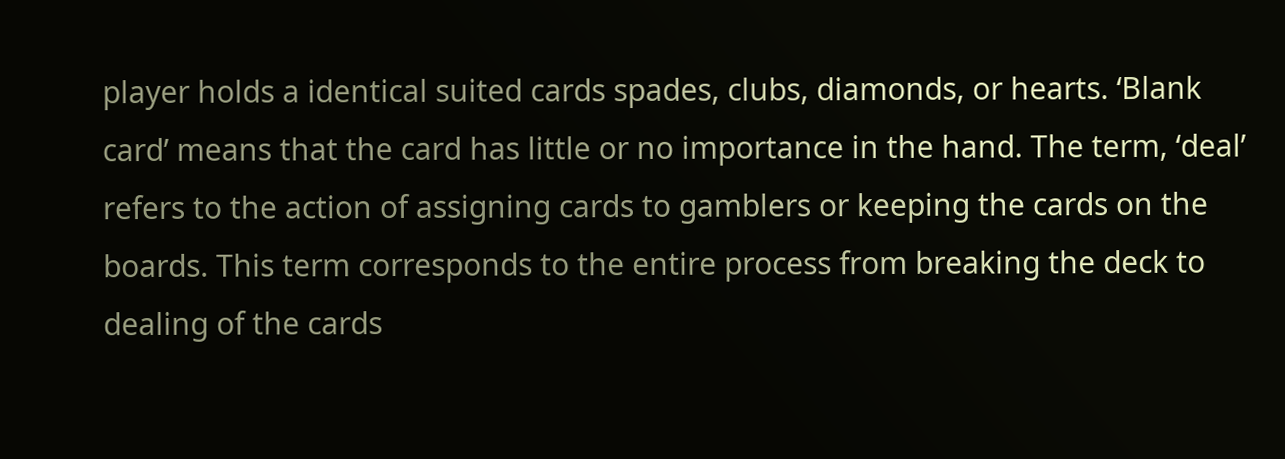player holds a identical suited cards spades, clubs, diamonds, or hearts. ‘Blank card’ means that the card has little or no importance in the hand. The term, ‘deal’ refers to the action of assigning cards to gamblers or keeping the cards on the boards. This term corresponds to the entire process from breaking the deck to dealing of the cards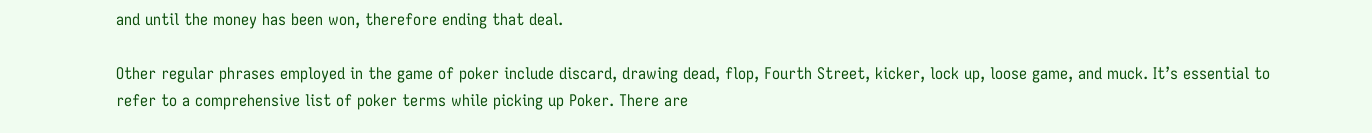and until the money has been won, therefore ending that deal.

Other regular phrases employed in the game of poker include discard, drawing dead, flop, Fourth Street, kicker, lock up, loose game, and muck. It’s essential to refer to a comprehensive list of poker terms while picking up Poker. There are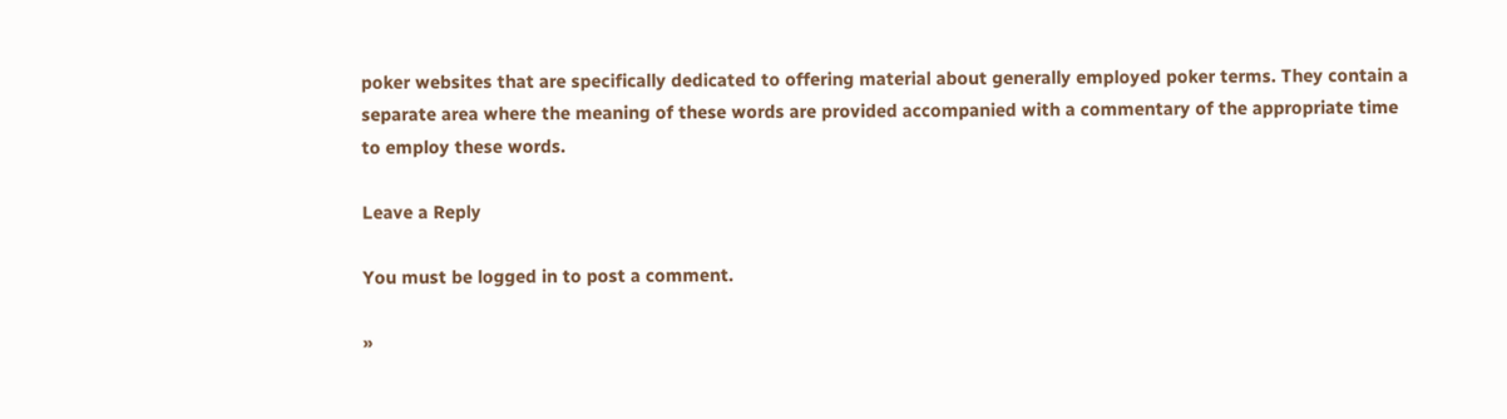poker websites that are specifically dedicated to offering material about generally employed poker terms. They contain a separate area where the meaning of these words are provided accompanied with a commentary of the appropriate time to employ these words.

Leave a Reply

You must be logged in to post a comment.

»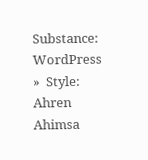Substance: WordPress   »  Style: Ahren Ahimsa